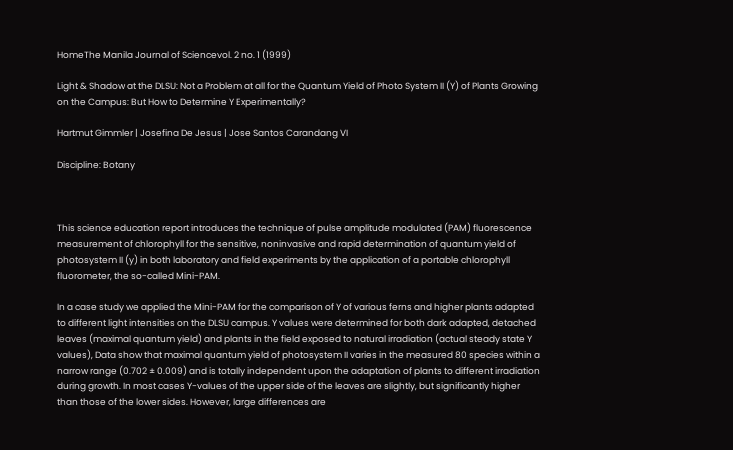HomeThe Manila Journal of Sciencevol. 2 no. 1 (1999)

Light & Shadow at the DLSU: Not a Problem at all for the Quantum Yield of Photo System II (Y) of Plants Growing on the Campus: But How to Determine Y Experimentally?

Hartmut Gimmler | Josefina De Jesus | Jose Santos Carandang VI

Discipline: Botany



This science education report introduces the technique of pulse amplitude modulated (PAM) fluorescence measurement of chlorophyll for the sensitive, noninvasive and rapid determination of quantum yield of photosystem II (y) in both laboratory and field experiments by the application of a portable chlorophyll fluorometer, the so-called Mini-PAM.

In a case study we applied the Mini-PAM for the comparison of Y of various ferns and higher plants adapted to different light intensities on the DLSU campus. Y values were determined for both dark adapted, detached leaves (maximal quantum yield) and plants in the field exposed to natural irradiation (actual steady state Y values), Data show that maximal quantum yield of photosystem II varies in the measured 80 species within a narrow range (0.702 ± 0.009) and is totally independent upon the adaptation of plants to different irradiation during growth. In most cases Y-values of the upper side of the leaves are slightly, but significantly higher than those of the lower sides. However, large differences are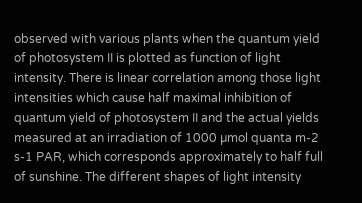observed with various plants when the quantum yield of photosystem II is plotted as function of light intensity. There is linear correlation among those light intensities which cause half maximal inhibition of quantum yield of photosystem II and the actual yields measured at an irradiation of 1000 µmol quanta m-2 s-1 PAR, which corresponds approximately to half full of sunshine. The different shapes of light intensity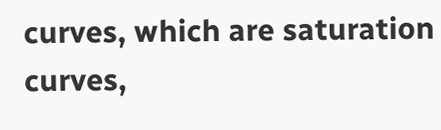curves, which are saturation curves,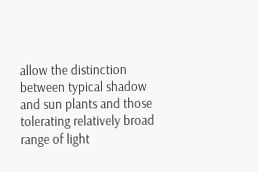allow the distinction between typical shadow and sun plants and those tolerating relatively broad range of light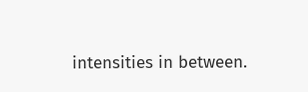intensities in between.